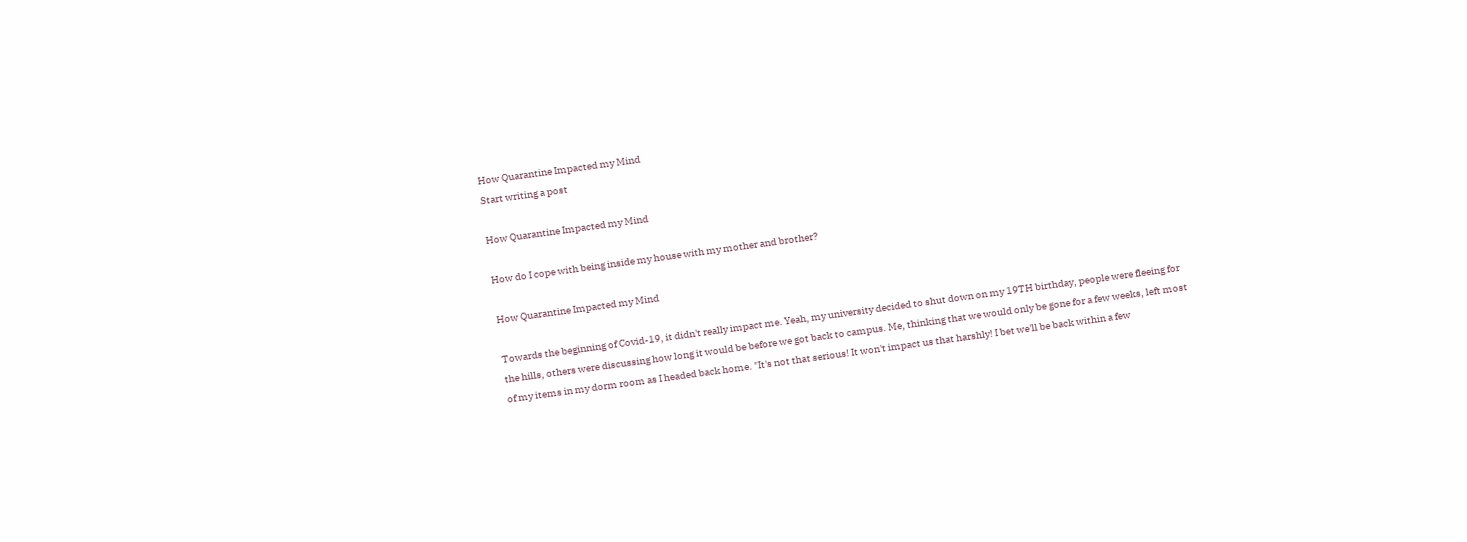How Quarantine Impacted my Mind
Start writing a post

How Quarantine Impacted my Mind

How do I cope with being inside my house with my mother and brother?

How Quarantine Impacted my Mind

Towards the beginning of Covid-19, it didn't really impact me. Yeah, my university decided to shut down on my 19TH birthday, people were fleeing for the hills, others were discussing how long it would be before we got back to campus. Me, thinking that we would only be gone for a few weeks, left most of my items in my dorm room as I headed back home. "It's not that serious! It won't impact us that harshly! I bet we'll be back within a few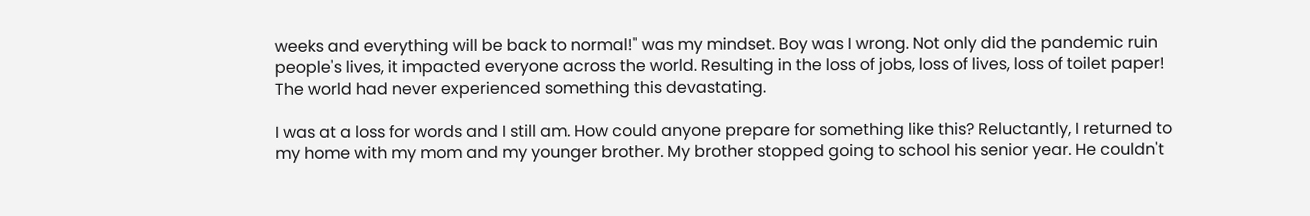weeks and everything will be back to normal!" was my mindset. Boy was I wrong. Not only did the pandemic ruin people's lives, it impacted everyone across the world. Resulting in the loss of jobs, loss of lives, loss of toilet paper! The world had never experienced something this devastating.

I was at a loss for words and I still am. How could anyone prepare for something like this? Reluctantly, I returned to my home with my mom and my younger brother. My brother stopped going to school his senior year. He couldn't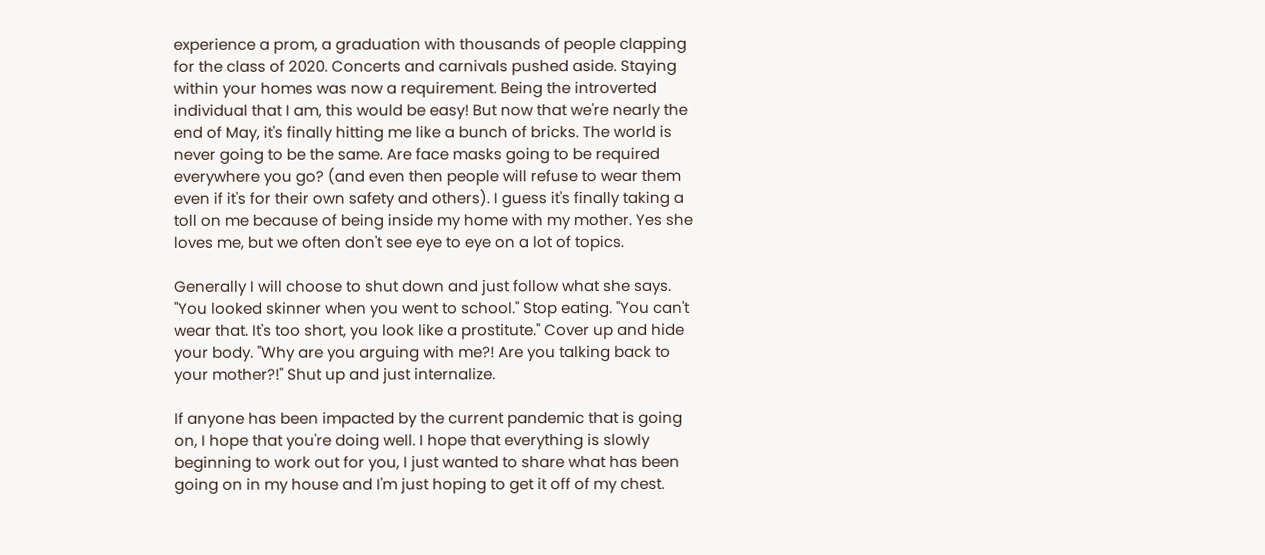experience a prom, a graduation with thousands of people clapping for the class of 2020. Concerts and carnivals pushed aside. Staying within your homes was now a requirement. Being the introverted individual that I am, this would be easy! But now that we're nearly the end of May, it's finally hitting me like a bunch of bricks. The world is never going to be the same. Are face masks going to be required everywhere you go? (and even then people will refuse to wear them even if it's for their own safety and others). I guess it's finally taking a toll on me because of being inside my home with my mother. Yes she loves me, but we often don't see eye to eye on a lot of topics.

Generally I will choose to shut down and just follow what she says. "You looked skinner when you went to school." Stop eating. "You can't wear that. It's too short, you look like a prostitute." Cover up and hide your body. "Why are you arguing with me?! Are you talking back to your mother?!" Shut up and just internalize.

If anyone has been impacted by the current pandemic that is going on, I hope that you're doing well. I hope that everything is slowly beginning to work out for you, I just wanted to share what has been going on in my house and I'm just hoping to get it off of my chest.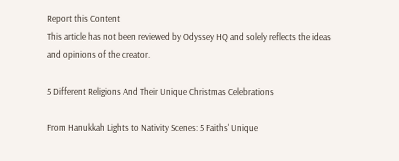Report this Content
This article has not been reviewed by Odyssey HQ and solely reflects the ideas and opinions of the creator.

5 Different Religions And Their Unique Christmas Celebrations

From Hanukkah Lights to Nativity Scenes: 5 Faiths' Unique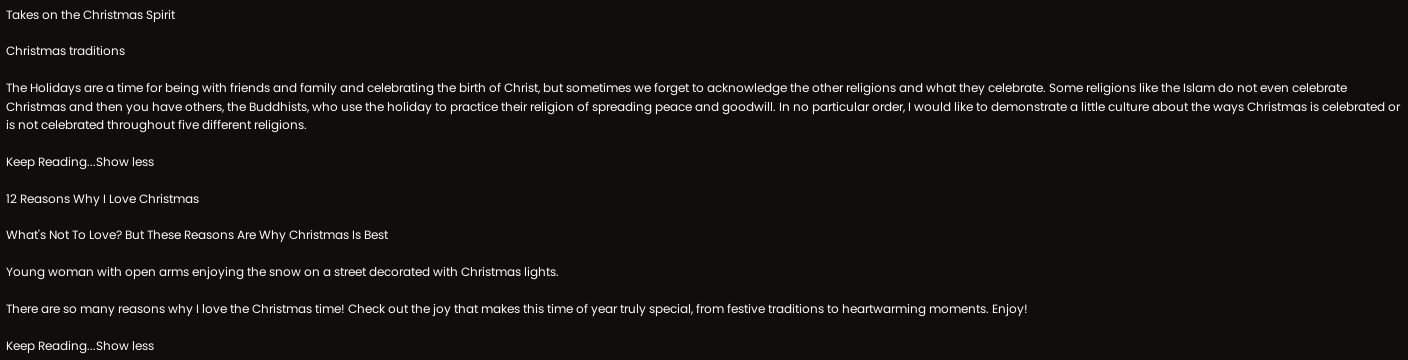Takes on the Christmas Spirit

Christmas traditions

The Holidays are a time for being with friends and family and celebrating the birth of Christ, but sometimes we forget to acknowledge the other religions and what they celebrate. Some religions like the Islam do not even celebrate Christmas and then you have others, the Buddhists, who use the holiday to practice their religion of spreading peace and goodwill. In no particular order, I would like to demonstrate a little culture about the ways Christmas is celebrated or is not celebrated throughout five different religions.

Keep Reading...Show less

12 Reasons Why I Love Christmas

What's Not To Love? But These Reasons Are Why Christmas Is Best

Young woman with open arms enjoying the snow on a street decorated with Christmas lights.

There are so many reasons why I love the Christmas time! Check out the joy that makes this time of year truly special, from festive traditions to heartwarming moments. Enjoy!

Keep Reading...Show less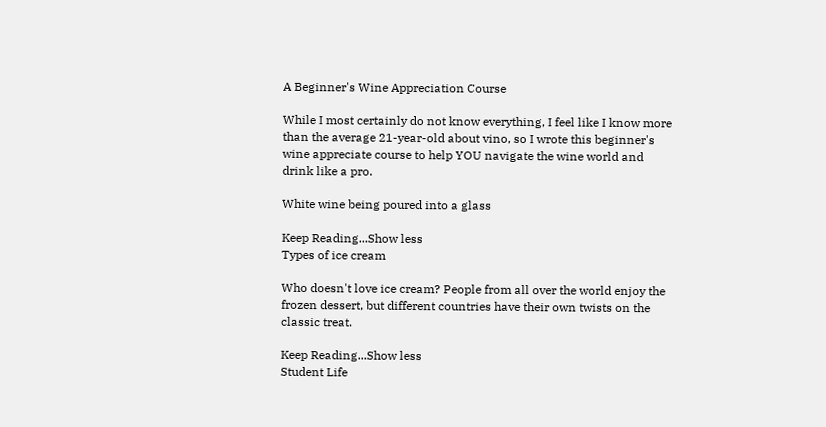A Beginner's Wine Appreciation Course

While I most certainly do not know everything, I feel like I know more than the average 21-year-old about vino, so I wrote this beginner's wine appreciate course to help YOU navigate the wine world and drink like a pro.

White wine being poured into a glass

Keep Reading...Show less
Types of ice cream

Who doesn't love ice cream? People from all over the world enjoy the frozen dessert, but different countries have their own twists on the classic treat.

Keep Reading...Show less
Student Life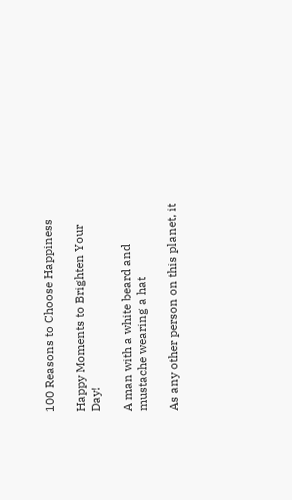100 Reasons to Choose Happiness

Happy Moments to Brighten Your Day!

A man with a white beard and mustache wearing a hat

As any other person on this planet, it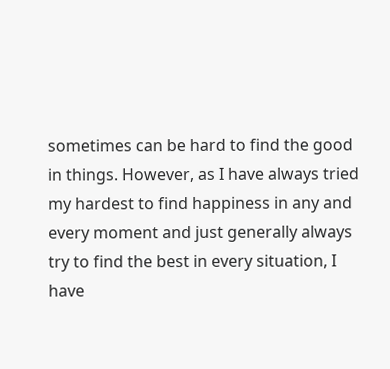sometimes can be hard to find the good in things. However, as I have always tried my hardest to find happiness in any and every moment and just generally always try to find the best in every situation, I have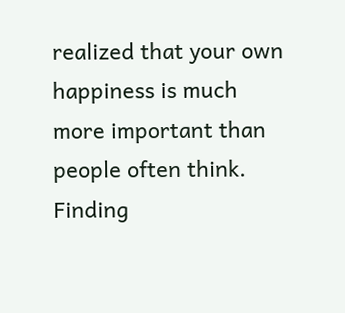realized that your own happiness is much more important than people often think. Finding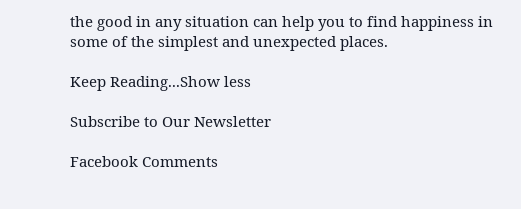the good in any situation can help you to find happiness in some of the simplest and unexpected places.

Keep Reading...Show less

Subscribe to Our Newsletter

Facebook Comments